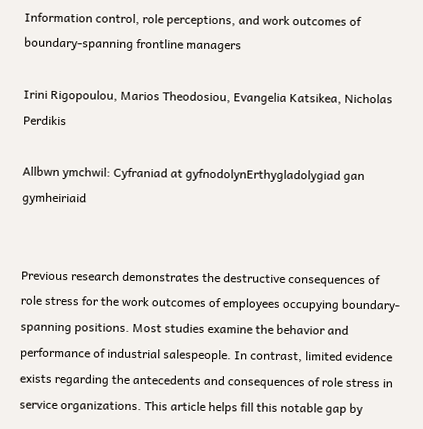Information control, role perceptions, and work outcomes of boundary-spanning frontline managers

Irini Rigopoulou, Marios Theodosiou, Evangelia Katsikea, Nicholas Perdikis

Allbwn ymchwil: Cyfraniad at gyfnodolynErthygladolygiad gan gymheiriaid


Previous research demonstrates the destructive consequences of role stress for the work outcomes of employees occupying boundary-spanning positions. Most studies examine the behavior and performance of industrial salespeople. In contrast, limited evidence exists regarding the antecedents and consequences of role stress in service organizations. This article helps fill this notable gap by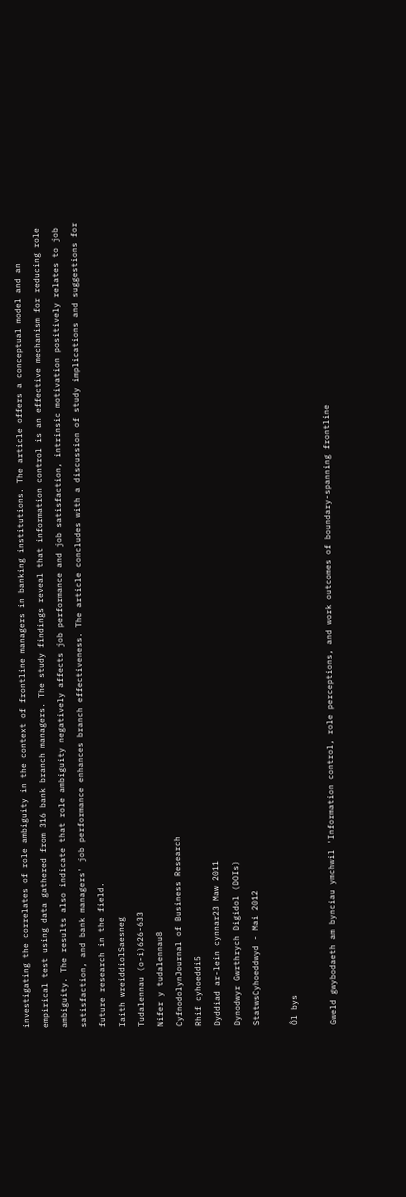investigating the correlates of role ambiguity in the context of frontline managers in banking institutions. The article offers a conceptual model and an empirical test using data gathered from 316 bank branch managers. The study findings reveal that information control is an effective mechanism for reducing role ambiguity. The results also indicate that role ambiguity negatively affects job performance and job satisfaction, intrinsic motivation positively relates to job satisfaction, and bank managers' job performance enhances branch effectiveness. The article concludes with a discussion of study implications and suggestions for future research in the field.
Iaith wreiddiolSaesneg
Tudalennau (o-i)626-633
Nifer y tudalennau8
CyfnodolynJournal of Business Research
Rhif cyhoeddi5
Dyddiad ar-lein cynnar23 Maw 2011
Dynodwyr Gwrthrych Digidol (DOIs)
StatwsCyhoeddwyd - Mai 2012

Ôl bys

Gweld gwybodaeth am bynciau ymchwil 'Information control, role perceptions, and work outcomes of boundary-spanning frontline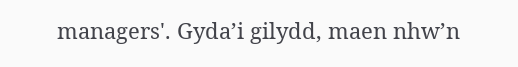managers'. Gyda’i gilydd, maen nhw’n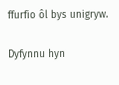ffurfio ôl bys unigryw.

Dyfynnu hyn